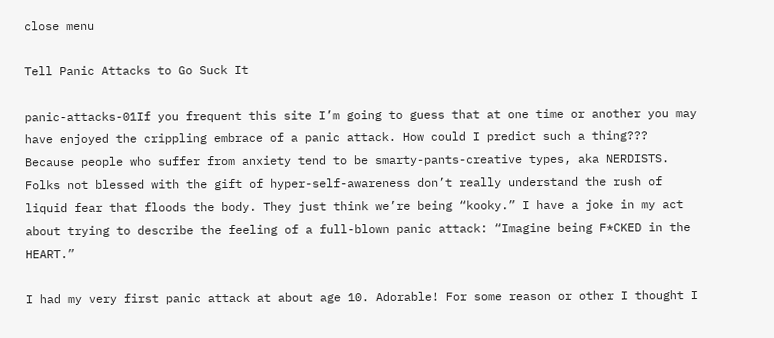close menu

Tell Panic Attacks to Go Suck It

panic-attacks-01If you frequent this site I’m going to guess that at one time or another you may have enjoyed the crippling embrace of a panic attack. How could I predict such a thing??? Because people who suffer from anxiety tend to be smarty-pants-creative types, aka NERDISTS. Folks not blessed with the gift of hyper-self-awareness don’t really understand the rush of liquid fear that floods the body. They just think we’re being “kooky.” I have a joke in my act about trying to describe the feeling of a full-blown panic attack: “Imagine being F*CKED in the HEART.”

I had my very first panic attack at about age 10. Adorable! For some reason or other I thought I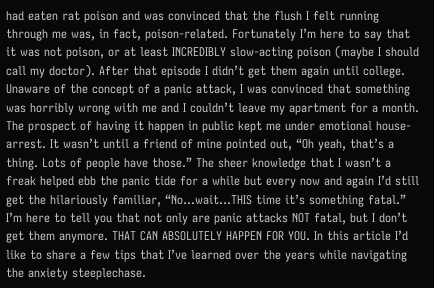had eaten rat poison and was convinced that the flush I felt running through me was, in fact, poison-related. Fortunately I’m here to say that it was not poison, or at least INCREDIBLY slow-acting poison (maybe I should call my doctor). After that episode I didn’t get them again until college. Unaware of the concept of a panic attack, I was convinced that something was horribly wrong with me and I couldn’t leave my apartment for a month. The prospect of having it happen in public kept me under emotional house-arrest. It wasn’t until a friend of mine pointed out, “Oh yeah, that’s a thing. Lots of people have those.” The sheer knowledge that I wasn’t a freak helped ebb the panic tide for a while but every now and again I’d still get the hilariously familiar, “No…wait…THIS time it’s something fatal.” I’m here to tell you that not only are panic attacks NOT fatal, but I don’t get them anymore. THAT CAN ABSOLUTELY HAPPEN FOR YOU. In this article I’d like to share a few tips that I’ve learned over the years while navigating the anxiety steeplechase.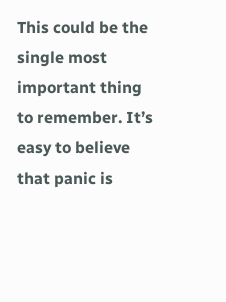This could be the single most important thing to remember. It’s easy to believe that panic is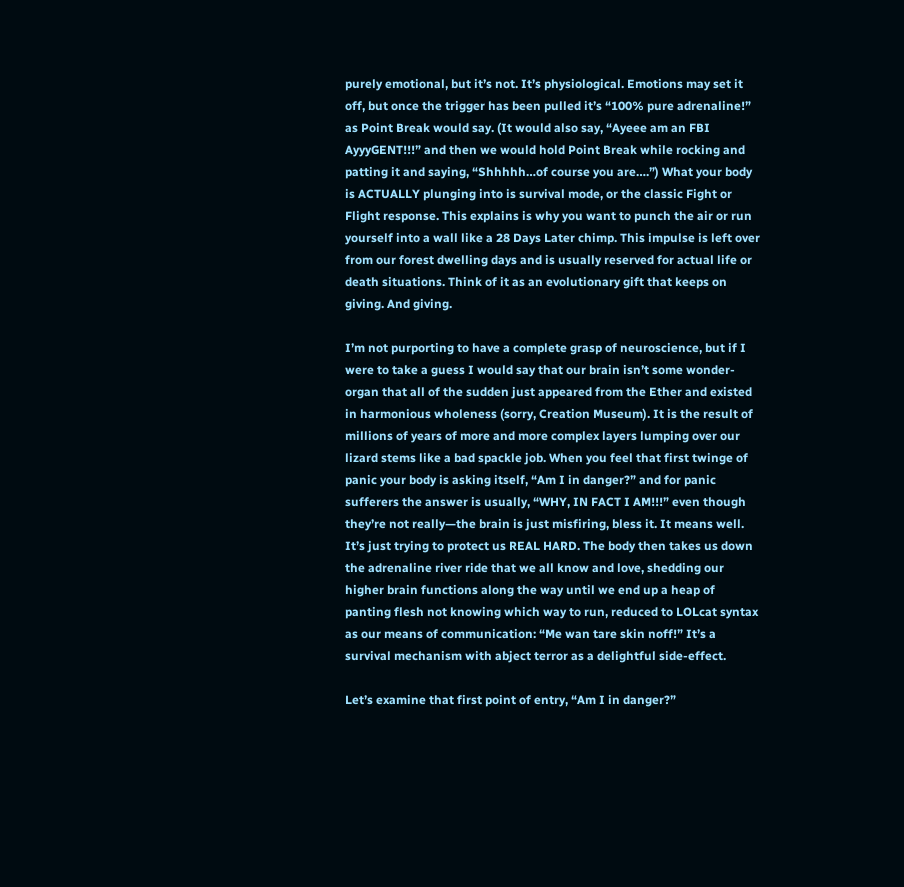purely emotional, but it’s not. It’s physiological. Emotions may set it off, but once the trigger has been pulled it’s “100% pure adrenaline!” as Point Break would say. (It would also say, “Ayeee am an FBI AyyyGENT!!!” and then we would hold Point Break while rocking and patting it and saying, “Shhhhh…of course you are….”) What your body is ACTUALLY plunging into is survival mode, or the classic Fight or Flight response. This explains is why you want to punch the air or run yourself into a wall like a 28 Days Later chimp. This impulse is left over from our forest dwelling days and is usually reserved for actual life or death situations. Think of it as an evolutionary gift that keeps on giving. And giving.

I’m not purporting to have a complete grasp of neuroscience, but if I were to take a guess I would say that our brain isn’t some wonder-organ that all of the sudden just appeared from the Ether and existed in harmonious wholeness (sorry, Creation Museum). It is the result of millions of years of more and more complex layers lumping over our lizard stems like a bad spackle job. When you feel that first twinge of panic your body is asking itself, “Am I in danger?” and for panic sufferers the answer is usually, “WHY, IN FACT I AM!!!” even though they’re not really—the brain is just misfiring, bless it. It means well. It’s just trying to protect us REAL HARD. The body then takes us down the adrenaline river ride that we all know and love, shedding our higher brain functions along the way until we end up a heap of panting flesh not knowing which way to run, reduced to LOLcat syntax as our means of communication: “Me wan tare skin noff!” It’s a survival mechanism with abject terror as a delightful side-effect.

Let’s examine that first point of entry, “Am I in danger?”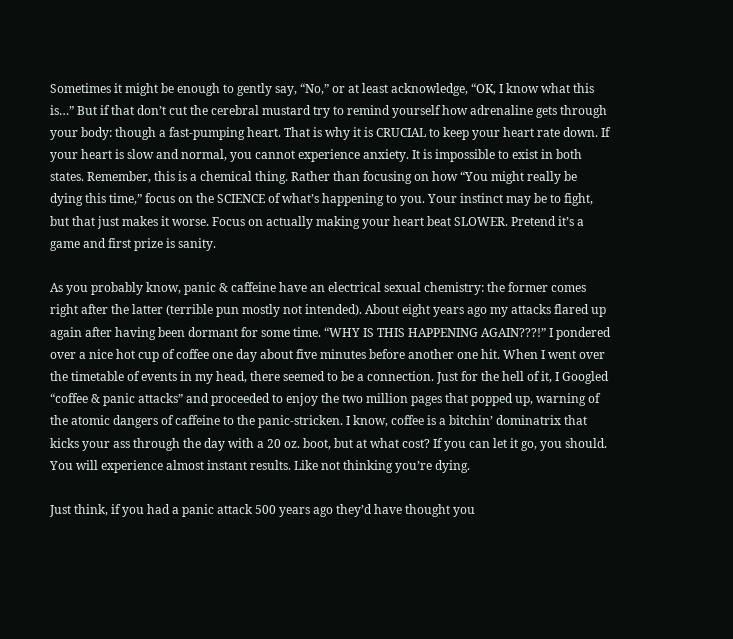Sometimes it might be enough to gently say, “No,” or at least acknowledge, “OK, I know what this is…” But if that don’t cut the cerebral mustard try to remind yourself how adrenaline gets through your body: though a fast-pumping heart. That is why it is CRUCIAL to keep your heart rate down. If your heart is slow and normal, you cannot experience anxiety. It is impossible to exist in both states. Remember, this is a chemical thing. Rather than focusing on how “You might really be dying this time,” focus on the SCIENCE of what’s happening to you. Your instinct may be to fight, but that just makes it worse. Focus on actually making your heart beat SLOWER. Pretend it’s a game and first prize is sanity.

As you probably know, panic & caffeine have an electrical sexual chemistry: the former comes right after the latter (terrible pun mostly not intended). About eight years ago my attacks flared up again after having been dormant for some time. “WHY IS THIS HAPPENING AGAIN???!” I pondered over a nice hot cup of coffee one day about five minutes before another one hit. When I went over the timetable of events in my head, there seemed to be a connection. Just for the hell of it, I Googled “coffee & panic attacks” and proceeded to enjoy the two million pages that popped up, warning of the atomic dangers of caffeine to the panic-stricken. I know, coffee is a bitchin’ dominatrix that kicks your ass through the day with a 20 oz. boot, but at what cost? If you can let it go, you should. You will experience almost instant results. Like not thinking you’re dying.

Just think, if you had a panic attack 500 years ago they’d have thought you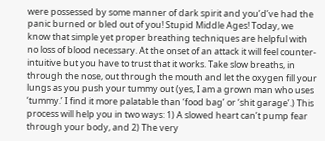were possessed by some manner of dark spirit and you’d’ve had the panic burned or bled out of you! Stupid Middle Ages! Today, we know that simple yet proper breathing techniques are helpful with no loss of blood necessary. At the onset of an attack it will feel counter-intuitive but you have to trust that it works. Take slow breaths, in through the nose, out through the mouth and let the oxygen fill your lungs as you push your tummy out (yes, I am a grown man who uses ‘tummy.’ I find it more palatable than ‘food bag’ or ‘shit garage’.) This process will help you in two ways: 1) A slowed heart can’t pump fear through your body, and 2) The very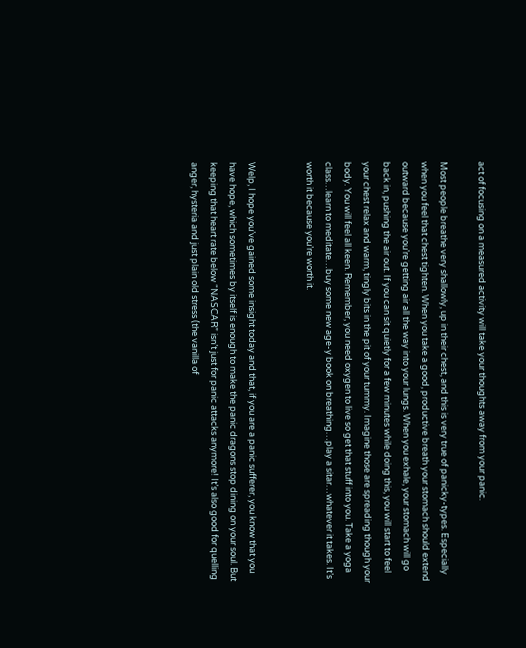act of focusing on a measured activity will take your thoughts away from your panic.

Most people breathe very shallowly, up in their chest, and this is very true of panicky-types. Especially when you feel that chest tighten. When you take a good, productive breath your stomach should extend outward because you’re getting air all the way into your lungs. When you exhale, your stomach will go back in, pushing the air out. If you can sit quietly for a few minutes while doing this, you will start to feel your chest relax and warm, tingly bits in the pit of your tummy. Imagine those are spreading though your body. You will feel all keen. Remember, you need oxygen to live so get that stuff into you. Take a yoga class…learn to meditate…buy some new age-y book on breathing…play a sitar…whatever it takes. It’s worth it because you’re worth it.


Welp, I hope you’ve gained some insight today and that, if you are a panic sufferer, you know that you have hope, which sometimes by itself is enough to make the panic dragons stop dining on your soul. But keeping that heart rate below “NASCAR” isn’t just for panic attacks anymore! It’s also good for quelling anger, hysteria and just plain old stress (the vanilla of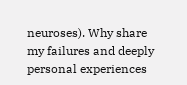neuroses). Why share my failures and deeply personal experiences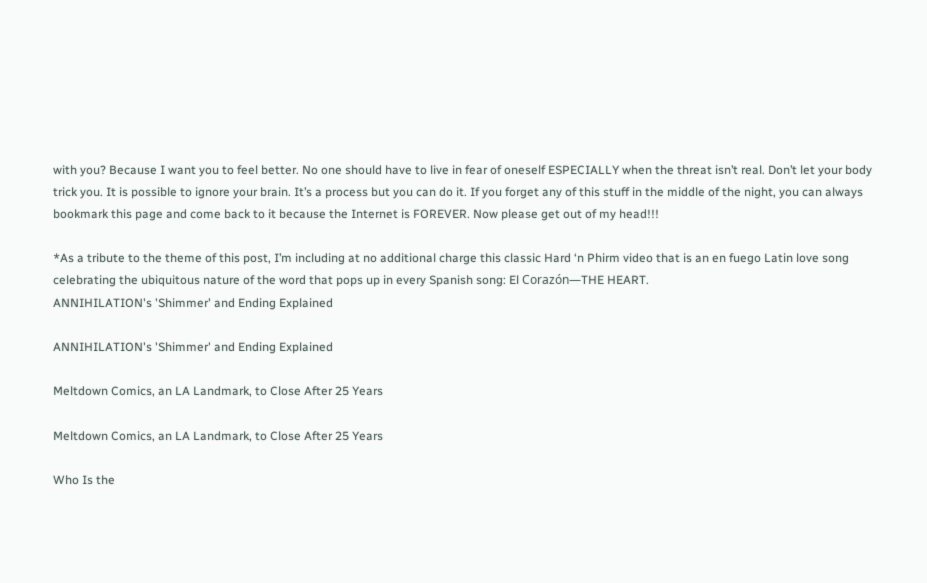with you? Because I want you to feel better. No one should have to live in fear of oneself ESPECIALLY when the threat isn’t real. Don’t let your body trick you. It is possible to ignore your brain. It’s a process but you can do it. If you forget any of this stuff in the middle of the night, you can always bookmark this page and come back to it because the Internet is FOREVER. Now please get out of my head!!!

*As a tribute to the theme of this post, I’m including at no additional charge this classic Hard ‘n Phirm video that is an en fuego Latin love song celebrating the ubiquitous nature of the word that pops up in every Spanish song: El Corazón—THE HEART.
ANNIHILATION's 'Shimmer' and Ending Explained

ANNIHILATION's 'Shimmer' and Ending Explained

Meltdown Comics, an LA Landmark, to Close After 25 Years

Meltdown Comics, an LA Landmark, to Close After 25 Years

Who Is the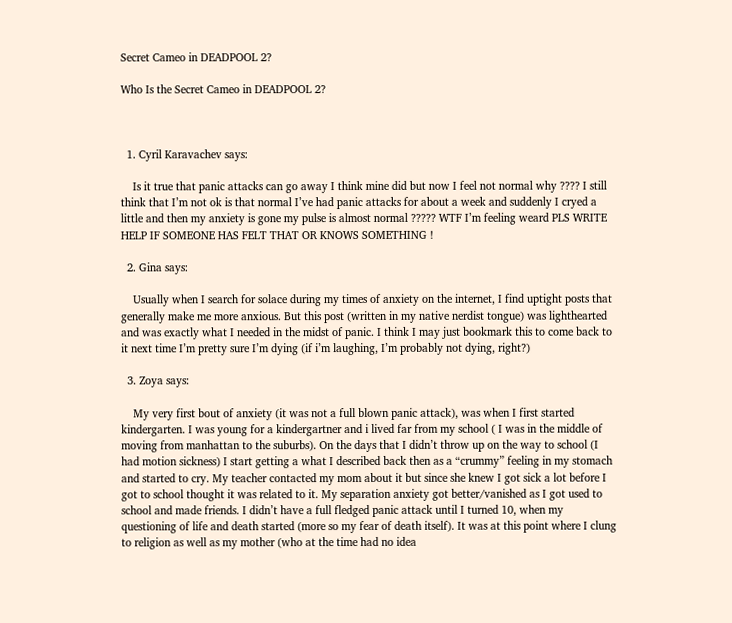Secret Cameo in DEADPOOL 2?

Who Is the Secret Cameo in DEADPOOL 2?



  1. Cyril Karavachev says:

    Is it true that panic attacks can go away I think mine did but now I feel not normal why ???? I still think that I’m not ok is that normal I’ve had panic attacks for about a week and suddenly I cryed a little and then my anxiety is gone my pulse is almost normal ????? WTF I’m feeling weard PLS WRITE HELP IF SOMEONE HAS FELT THAT OR KNOWS SOMETHING !

  2. Gina says:

    Usually when I search for solace during my times of anxiety on the internet, I find uptight posts that generally make me more anxious. But this post (written in my native nerdist tongue) was lighthearted and was exactly what I needed in the midst of panic. I think I may just bookmark this to come back to it next time I’m pretty sure I’m dying (if i’m laughing, I’m probably not dying, right?)

  3. Zoya says:

    My very first bout of anxiety (it was not a full blown panic attack), was when I first started kindergarten. I was young for a kindergartner and i lived far from my school ( I was in the middle of moving from manhattan to the suburbs). On the days that I didn’t throw up on the way to school (I had motion sickness) I start getting a what I described back then as a “crummy” feeling in my stomach and started to cry. My teacher contacted my mom about it but since she knew I got sick a lot before I got to school thought it was related to it. My separation anxiety got better/vanished as I got used to school and made friends. I didn’t have a full fledged panic attack until I turned 10, when my questioning of life and death started (more so my fear of death itself). It was at this point where I clung to religion as well as my mother (who at the time had no idea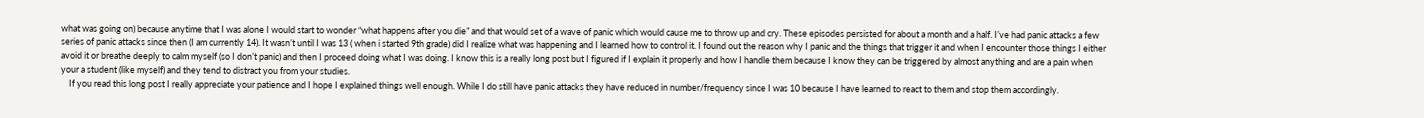what was going on) because anytime that I was alone I would start to wonder “what happens after you die” and that would set of a wave of panic which would cause me to throw up and cry. These episodes persisted for about a month and a half. I’ve had panic attacks a few series of panic attacks since then (I am currently 14). It wasn’t until I was 13 ( when i started 9th grade) did I realize what was happening and I learned how to control it. I found out the reason why I panic and the things that trigger it and when I encounter those things I either avoid it or breathe deeply to calm myself (so I don’t panic) and then I proceed doing what I was doing. I know this is a really long post but I figured if I explain it properly and how I handle them because I know they can be triggered by almost anything and are a pain when your a student (like myself) and they tend to distract you from your studies.
    If you read this long post I really appreciate your patience and I hope I explained things well enough. While I do still have panic attacks they have reduced in number/frequency since I was 10 because I have learned to react to them and stop them accordingly.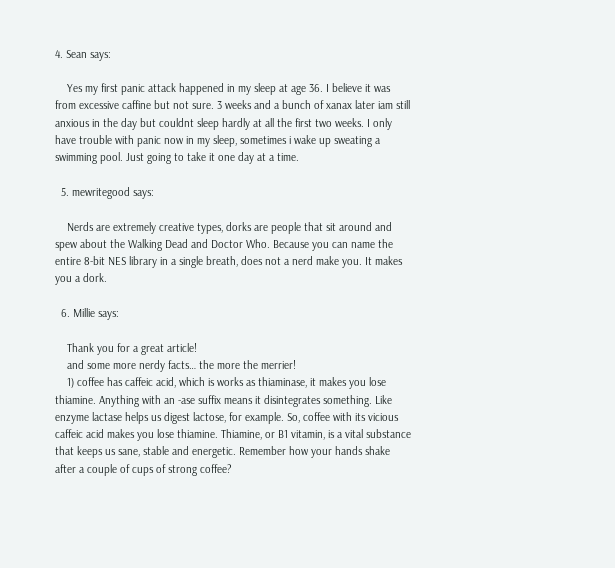4. Sean says:

    Yes my first panic attack happened in my sleep at age 36. I believe it was from excessive caffine but not sure. 3 weeks and a bunch of xanax later iam still anxious in the day but couldnt sleep hardly at all the first two weeks. I only have trouble with panic now in my sleep, sometimes i wake up sweating a swimming pool. Just going to take it one day at a time.

  5. mewritegood says:

    Nerds are extremely creative types, dorks are people that sit around and spew about the Walking Dead and Doctor Who. Because you can name the entire 8-bit NES library in a single breath, does not a nerd make you. It makes you a dork.

  6. Millie says:

    Thank you for a great article!
    and some more nerdy facts… the more the merrier!
    1) coffee has caffeic acid, which is works as thiaminase, it makes you lose thiamine. Anything with an -ase suffix means it disintegrates something. Like enzyme lactase helps us digest lactose, for example. So, coffee with its vicious caffeic acid makes you lose thiamine. Thiamine, or B1 vitamin, is a vital substance that keeps us sane, stable and energetic. Remember how your hands shake after a couple of cups of strong coffee?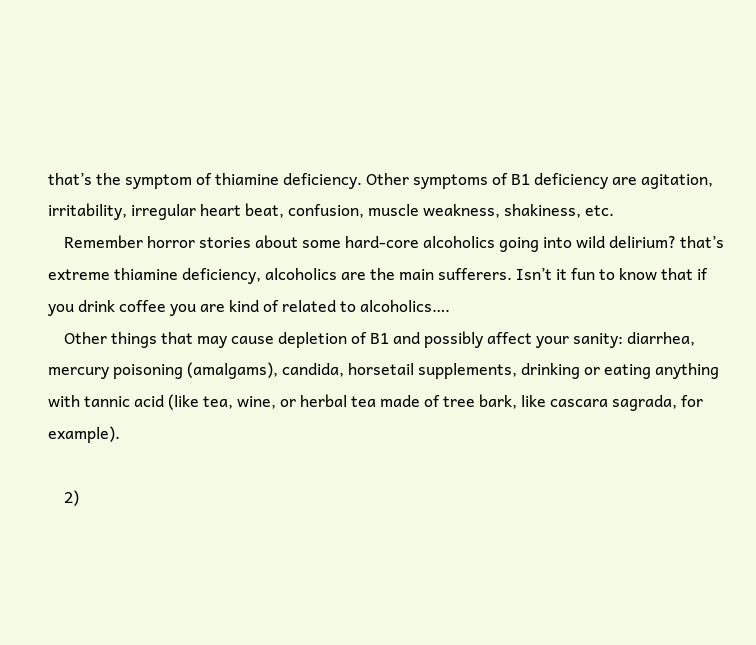that’s the symptom of thiamine deficiency. Other symptoms of B1 deficiency are agitation, irritability, irregular heart beat, confusion, muscle weakness, shakiness, etc.
    Remember horror stories about some hard-core alcoholics going into wild delirium? that’s extreme thiamine deficiency, alcoholics are the main sufferers. Isn’t it fun to know that if you drink coffee you are kind of related to alcoholics….
    Other things that may cause depletion of B1 and possibly affect your sanity: diarrhea, mercury poisoning (amalgams), candida, horsetail supplements, drinking or eating anything with tannic acid (like tea, wine, or herbal tea made of tree bark, like cascara sagrada, for example).

    2)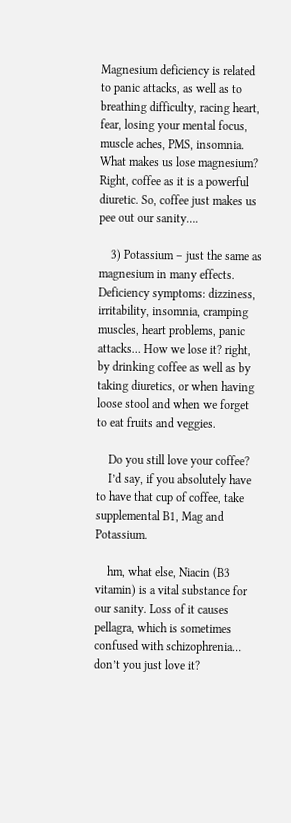Magnesium deficiency is related to panic attacks, as well as to breathing difficulty, racing heart, fear, losing your mental focus, muscle aches, PMS, insomnia. What makes us lose magnesium? Right, coffee as it is a powerful diuretic. So, coffee just makes us pee out our sanity….

    3) Potassium – just the same as magnesium in many effects. Deficiency symptoms: dizziness, irritability, insomnia, cramping muscles, heart problems, panic attacks… How we lose it? right, by drinking coffee as well as by taking diuretics, or when having loose stool and when we forget to eat fruits and veggies.

    Do you still love your coffee?
    I’d say, if you absolutely have to have that cup of coffee, take supplemental B1, Mag and Potassium.

    hm, what else, Niacin (B3 vitamin) is a vital substance for our sanity. Loss of it causes pellagra, which is sometimes confused with schizophrenia… don’t you just love it?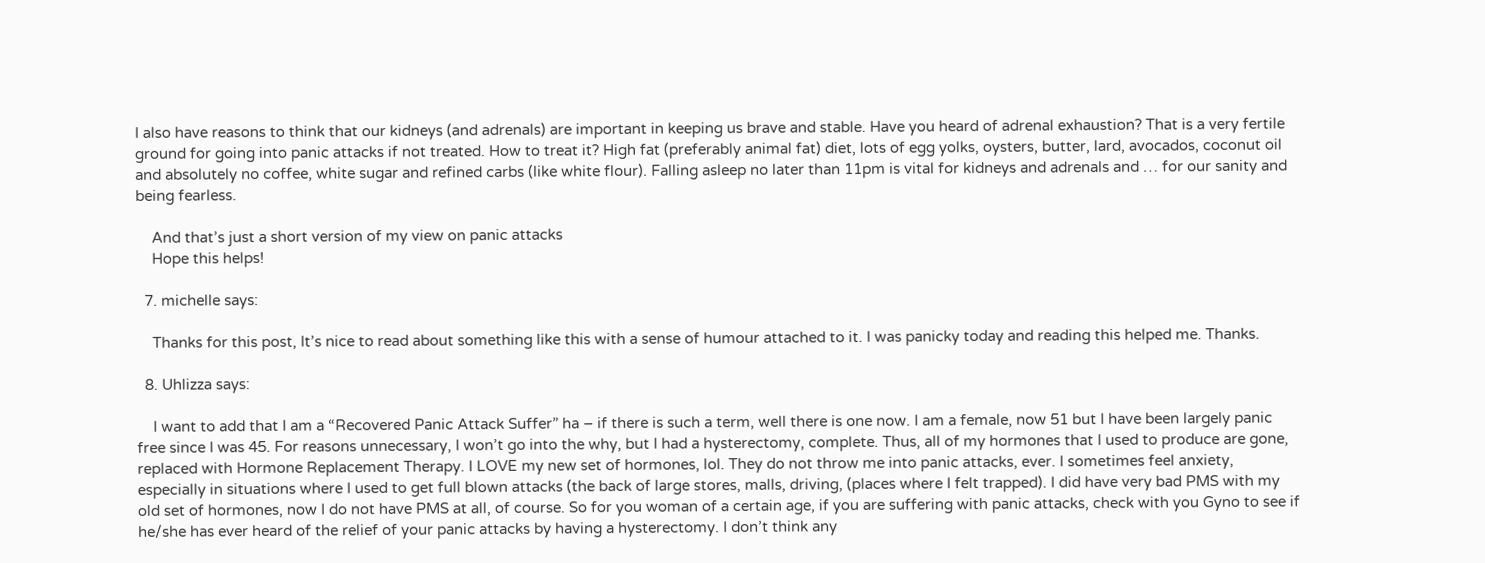I also have reasons to think that our kidneys (and adrenals) are important in keeping us brave and stable. Have you heard of adrenal exhaustion? That is a very fertile ground for going into panic attacks if not treated. How to treat it? High fat (preferably animal fat) diet, lots of egg yolks, oysters, butter, lard, avocados, coconut oil and absolutely no coffee, white sugar and refined carbs (like white flour). Falling asleep no later than 11pm is vital for kidneys and adrenals and … for our sanity and being fearless.

    And that’s just a short version of my view on panic attacks
    Hope this helps!

  7. michelle says:

    Thanks for this post, It’s nice to read about something like this with a sense of humour attached to it. I was panicky today and reading this helped me. Thanks.

  8. Uhlizza says:

    I want to add that I am a “Recovered Panic Attack Suffer” ha – if there is such a term, well there is one now. I am a female, now 51 but I have been largely panic free since I was 45. For reasons unnecessary, I won’t go into the why, but I had a hysterectomy, complete. Thus, all of my hormones that I used to produce are gone, replaced with Hormone Replacement Therapy. I LOVE my new set of hormones, lol. They do not throw me into panic attacks, ever. I sometimes feel anxiety, especially in situations where I used to get full blown attacks (the back of large stores, malls, driving, (places where I felt trapped). I did have very bad PMS with my old set of hormones, now I do not have PMS at all, of course. So for you woman of a certain age, if you are suffering with panic attacks, check with you Gyno to see if he/she has ever heard of the relief of your panic attacks by having a hysterectomy. I don’t think any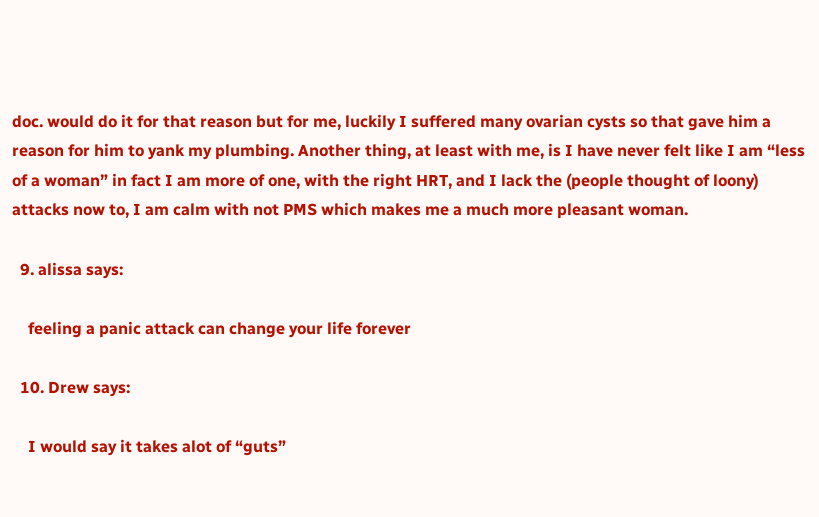doc. would do it for that reason but for me, luckily I suffered many ovarian cysts so that gave him a reason for him to yank my plumbing. Another thing, at least with me, is I have never felt like I am “less of a woman” in fact I am more of one, with the right HRT, and I lack the (people thought of loony) attacks now to, I am calm with not PMS which makes me a much more pleasant woman.

  9. alissa says:

    feeling a panic attack can change your life forever

  10. Drew says:

    I would say it takes alot of “guts”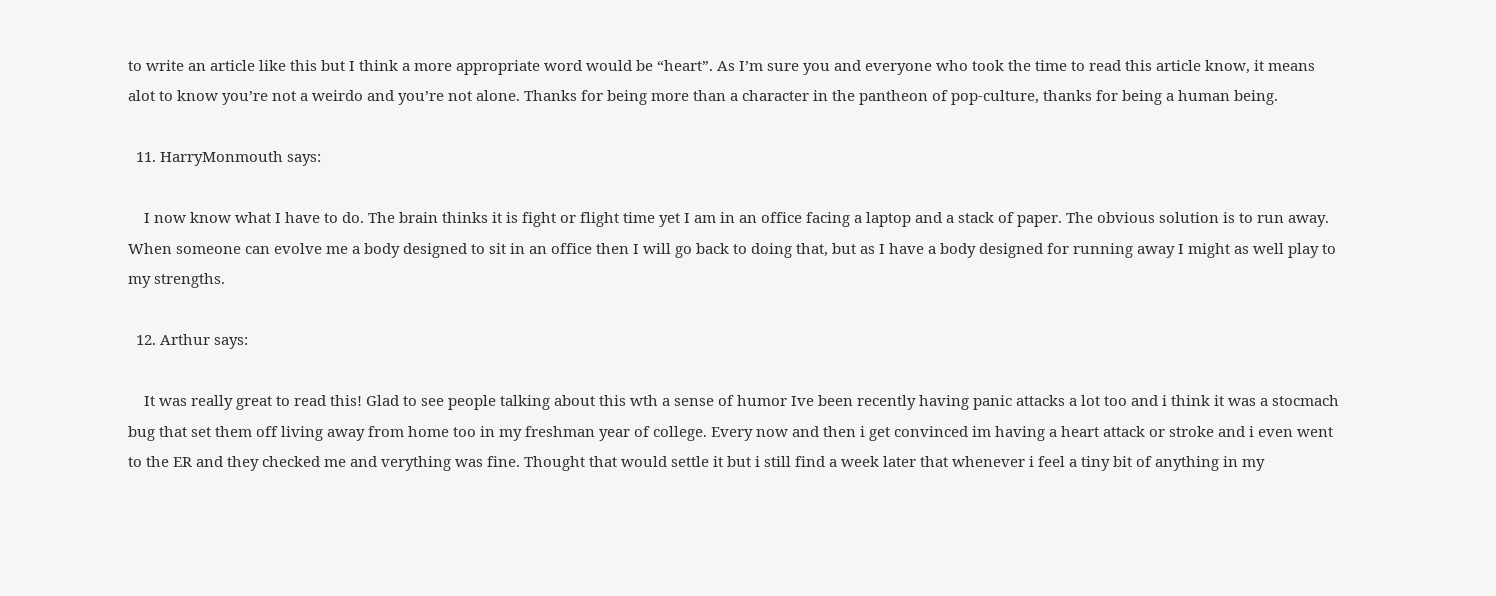to write an article like this but I think a more appropriate word would be “heart”. As I’m sure you and everyone who took the time to read this article know, it means alot to know you’re not a weirdo and you’re not alone. Thanks for being more than a character in the pantheon of pop-culture, thanks for being a human being.

  11. HarryMonmouth says:

    I now know what I have to do. The brain thinks it is fight or flight time yet I am in an office facing a laptop and a stack of paper. The obvious solution is to run away. When someone can evolve me a body designed to sit in an office then I will go back to doing that, but as I have a body designed for running away I might as well play to my strengths.

  12. Arthur says:

    It was really great to read this! Glad to see people talking about this wth a sense of humor Ive been recently having panic attacks a lot too and i think it was a stocmach bug that set them off living away from home too in my freshman year of college. Every now and then i get convinced im having a heart attack or stroke and i even went to the ER and they checked me and verything was fine. Thought that would settle it but i still find a week later that whenever i feel a tiny bit of anything in my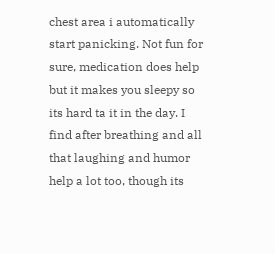chest area i automatically start panicking. Not fun for sure, medication does help but it makes you sleepy so its hard ta it in the day. I find after breathing and all that laughing and humor help a lot too, though its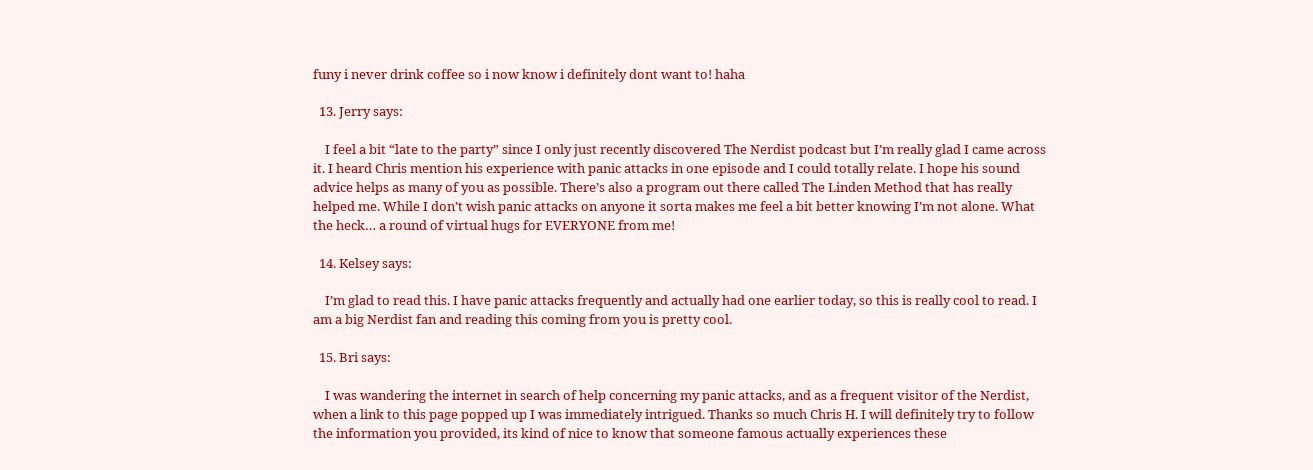funy i never drink coffee so i now know i definitely dont want to! haha

  13. Jerry says:

    I feel a bit “late to the party” since I only just recently discovered The Nerdist podcast but I’m really glad I came across it. I heard Chris mention his experience with panic attacks in one episode and I could totally relate. I hope his sound advice helps as many of you as possible. There’s also a program out there called The Linden Method that has really helped me. While I don’t wish panic attacks on anyone it sorta makes me feel a bit better knowing I’m not alone. What the heck… a round of virtual hugs for EVERYONE from me!

  14. Kelsey says:

    I’m glad to read this. I have panic attacks frequently and actually had one earlier today, so this is really cool to read. I am a big Nerdist fan and reading this coming from you is pretty cool.

  15. Bri says:

    I was wandering the internet in search of help concerning my panic attacks, and as a frequent visitor of the Nerdist, when a link to this page popped up I was immediately intrigued. Thanks so much Chris H. I will definitely try to follow the information you provided, its kind of nice to know that someone famous actually experiences these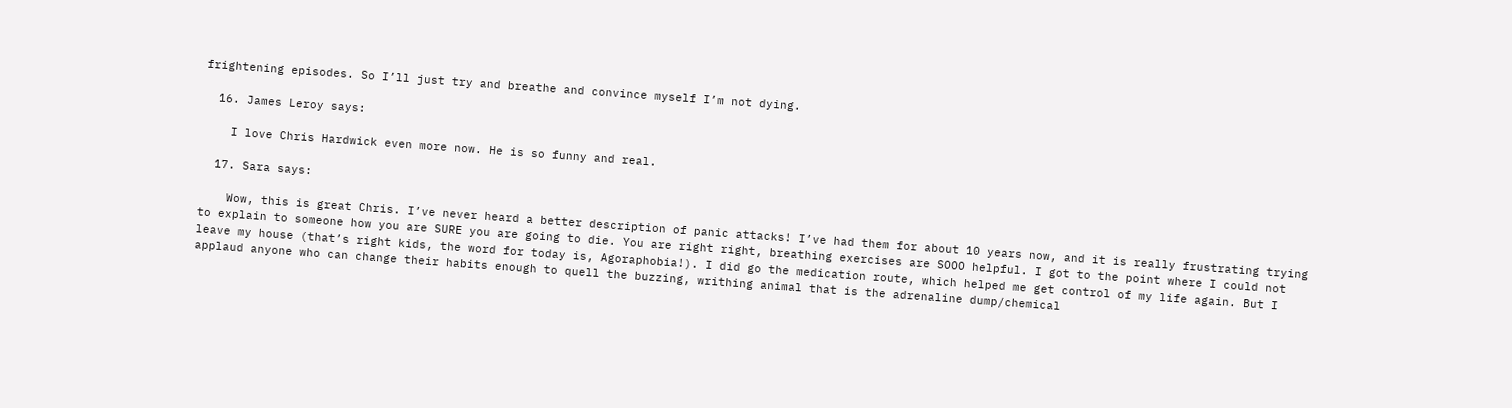frightening episodes. So I’ll just try and breathe and convince myself I’m not dying.

  16. James Leroy says:

    I love Chris Hardwick even more now. He is so funny and real.

  17. Sara says:

    Wow, this is great Chris. I’ve never heard a better description of panic attacks! I’ve had them for about 10 years now, and it is really frustrating trying to explain to someone how you are SURE you are going to die. You are right right, breathing exercises are SOOO helpful. I got to the point where I could not leave my house (that’s right kids, the word for today is, Agoraphobia!). I did go the medication route, which helped me get control of my life again. But I applaud anyone who can change their habits enough to quell the buzzing, writhing animal that is the adrenaline dump/chemical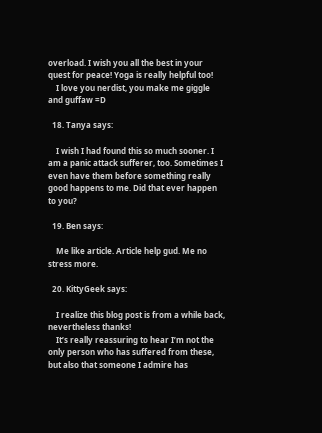overload. I wish you all the best in your quest for peace! Yoga is really helpful too!
    I love you nerdist, you make me giggle and guffaw =D

  18. Tanya says:

    I wish I had found this so much sooner. I am a panic attack sufferer, too. Sometimes I even have them before something really good happens to me. Did that ever happen to you?

  19. Ben says:

    Me like article. Article help gud. Me no stress more.

  20. KittyGeek says:

    I realize this blog post is from a while back, nevertheless thanks!
    It’s really reassuring to hear I’m not the only person who has suffered from these, but also that someone I admire has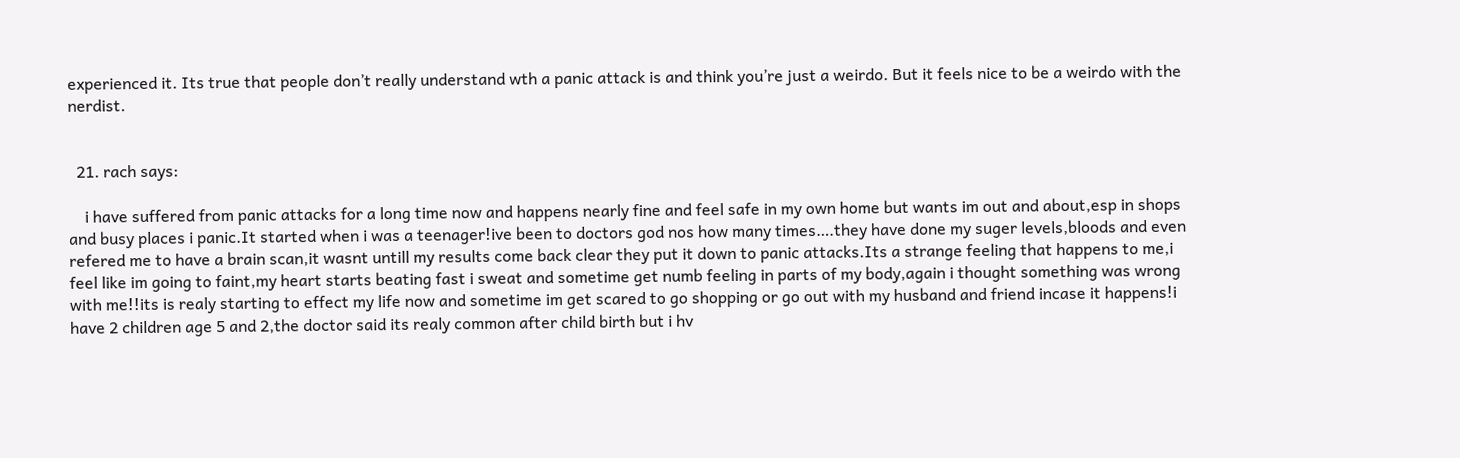experienced it. Its true that people don’t really understand wth a panic attack is and think you’re just a weirdo. But it feels nice to be a weirdo with the nerdist.


  21. rach says:

    i have suffered from panic attacks for a long time now and happens nearly fine and feel safe in my own home but wants im out and about,esp in shops and busy places i panic.It started when i was a teenager!ive been to doctors god nos how many times….they have done my suger levels,bloods and even refered me to have a brain scan,it wasnt untill my results come back clear they put it down to panic attacks.Its a strange feeling that happens to me,i feel like im going to faint,my heart starts beating fast i sweat and sometime get numb feeling in parts of my body,again i thought something was wrong with me!!its is realy starting to effect my life now and sometime im get scared to go shopping or go out with my husband and friend incase it happens!i have 2 children age 5 and 2,the doctor said its realy common after child birth but i hv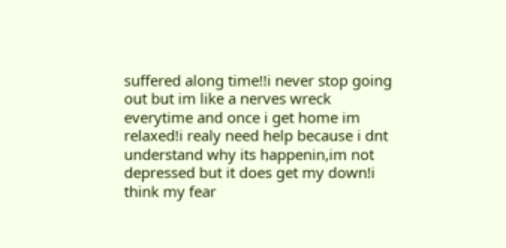suffered along time!!i never stop going out but im like a nerves wreck everytime and once i get home im relaxed!i realy need help because i dnt understand why its happenin,im not depressed but it does get my down!i think my fear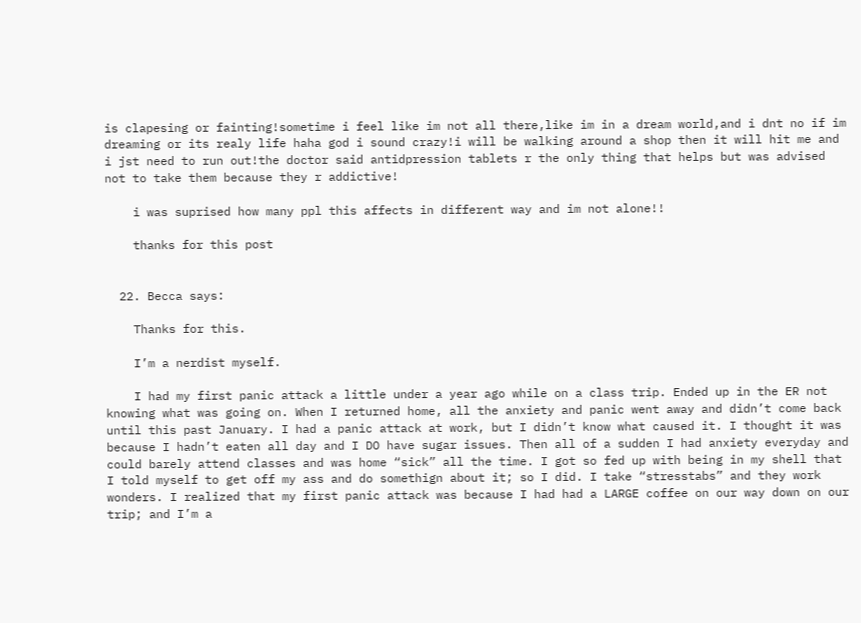is clapesing or fainting!sometime i feel like im not all there,like im in a dream world,and i dnt no if im dreaming or its realy life haha god i sound crazy!i will be walking around a shop then it will hit me and i jst need to run out!the doctor said antidpression tablets r the only thing that helps but was advised not to take them because they r addictive!

    i was suprised how many ppl this affects in different way and im not alone!!

    thanks for this post


  22. Becca says:

    Thanks for this.

    I’m a nerdist myself.

    I had my first panic attack a little under a year ago while on a class trip. Ended up in the ER not knowing what was going on. When I returned home, all the anxiety and panic went away and didn’t come back until this past January. I had a panic attack at work, but I didn’t know what caused it. I thought it was because I hadn’t eaten all day and I DO have sugar issues. Then all of a sudden I had anxiety everyday and could barely attend classes and was home “sick” all the time. I got so fed up with being in my shell that I told myself to get off my ass and do somethign about it; so I did. I take “stresstabs” and they work wonders. I realized that my first panic attack was because I had had a LARGE coffee on our way down on our trip; and I’m a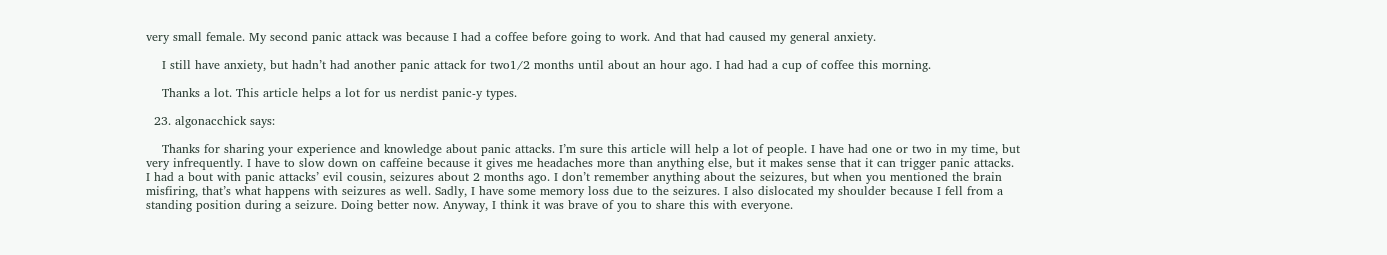very small female. My second panic attack was because I had a coffee before going to work. And that had caused my general anxiety.

    I still have anxiety, but hadn’t had another panic attack for two1/2 months until about an hour ago. I had had a cup of coffee this morning.

    Thanks a lot. This article helps a lot for us nerdist panic-y types.

  23. algonacchick says:

    Thanks for sharing your experience and knowledge about panic attacks. I’m sure this article will help a lot of people. I have had one or two in my time, but very infrequently. I have to slow down on caffeine because it gives me headaches more than anything else, but it makes sense that it can trigger panic attacks. I had a bout with panic attacks’ evil cousin, seizures about 2 months ago. I don’t remember anything about the seizures, but when you mentioned the brain misfiring, that’s what happens with seizures as well. Sadly, I have some memory loss due to the seizures. I also dislocated my shoulder because I fell from a standing position during a seizure. Doing better now. Anyway, I think it was brave of you to share this with everyone.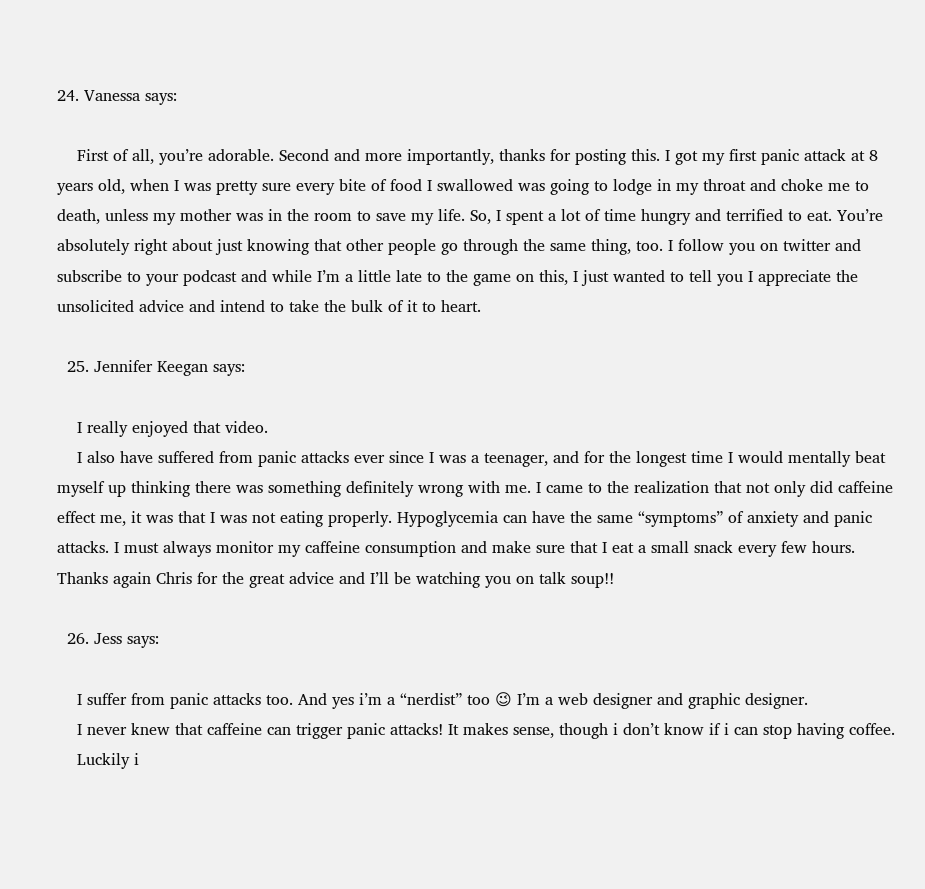24. Vanessa says:

    First of all, you’re adorable. Second and more importantly, thanks for posting this. I got my first panic attack at 8 years old, when I was pretty sure every bite of food I swallowed was going to lodge in my throat and choke me to death, unless my mother was in the room to save my life. So, I spent a lot of time hungry and terrified to eat. You’re absolutely right about just knowing that other people go through the same thing, too. I follow you on twitter and subscribe to your podcast and while I’m a little late to the game on this, I just wanted to tell you I appreciate the unsolicited advice and intend to take the bulk of it to heart.

  25. Jennifer Keegan says:

    I really enjoyed that video.
    I also have suffered from panic attacks ever since I was a teenager, and for the longest time I would mentally beat myself up thinking there was something definitely wrong with me. I came to the realization that not only did caffeine effect me, it was that I was not eating properly. Hypoglycemia can have the same “symptoms” of anxiety and panic attacks. I must always monitor my caffeine consumption and make sure that I eat a small snack every few hours. Thanks again Chris for the great advice and I’ll be watching you on talk soup!!

  26. Jess says:

    I suffer from panic attacks too. And yes i’m a “nerdist” too 😉 I’m a web designer and graphic designer.
    I never knew that caffeine can trigger panic attacks! It makes sense, though i don’t know if i can stop having coffee.
    Luckily i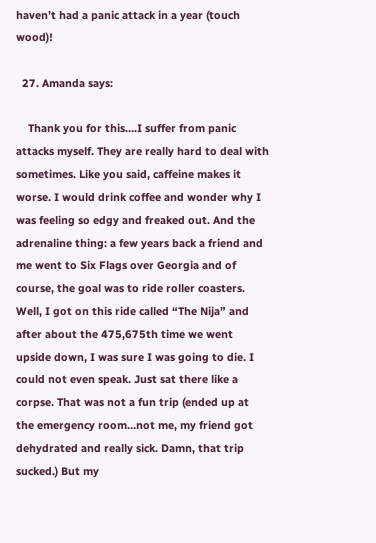haven’t had a panic attack in a year (touch wood)!

  27. Amanda says:

    Thank you for this….I suffer from panic attacks myself. They are really hard to deal with sometimes. Like you said, caffeine makes it worse. I would drink coffee and wonder why I was feeling so edgy and freaked out. And the adrenaline thing: a few years back a friend and me went to Six Flags over Georgia and of course, the goal was to ride roller coasters. Well, I got on this ride called “The Nija” and after about the 475,675th time we went upside down, I was sure I was going to die. I could not even speak. Just sat there like a corpse. That was not a fun trip (ended up at the emergency room…not me, my friend got dehydrated and really sick. Damn, that trip sucked.) But my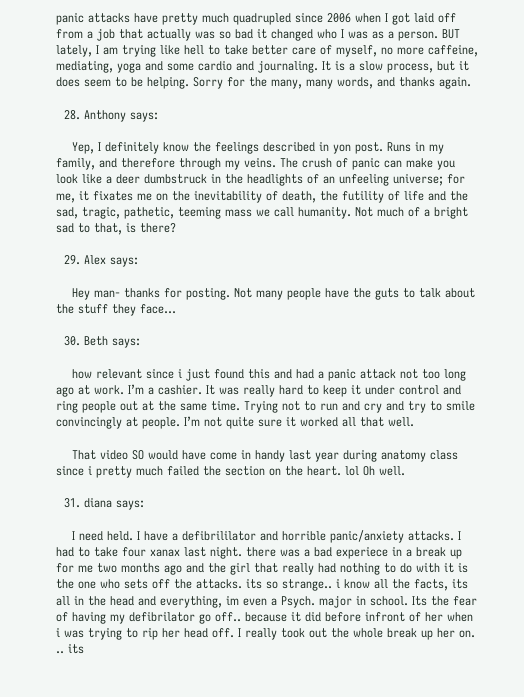panic attacks have pretty much quadrupled since 2006 when I got laid off from a job that actually was so bad it changed who I was as a person. BUT lately, I am trying like hell to take better care of myself, no more caffeine, mediating, yoga and some cardio and journaling. It is a slow process, but it does seem to be helping. Sorry for the many, many words, and thanks again.

  28. Anthony says:

    Yep, I definitely know the feelings described in yon post. Runs in my family, and therefore through my veins. The crush of panic can make you look like a deer dumbstruck in the headlights of an unfeeling universe; for me, it fixates me on the inevitability of death, the futility of life and the sad, tragic, pathetic, teeming mass we call humanity. Not much of a bright sad to that, is there?

  29. Alex says:

    Hey man- thanks for posting. Not many people have the guts to talk about the stuff they face…

  30. Beth says:

    how relevant since i just found this and had a panic attack not too long ago at work. I’m a cashier. It was really hard to keep it under control and ring people out at the same time. Trying not to run and cry and try to smile convincingly at people. I’m not quite sure it worked all that well.

    That video SO would have come in handy last year during anatomy class since i pretty much failed the section on the heart. lol Oh well.

  31. diana says:

    I need held. I have a defibrililator and horrible panic/anxiety attacks. I had to take four xanax last night. there was a bad experiece in a break up for me two months ago and the girl that really had nothing to do with it is the one who sets off the attacks. its so strange.. i know all the facts, its all in the head and everything, im even a Psych. major in school. Its the fear of having my defibrilator go off.. because it did before infront of her when i was trying to rip her head off. I really took out the whole break up her on. .. its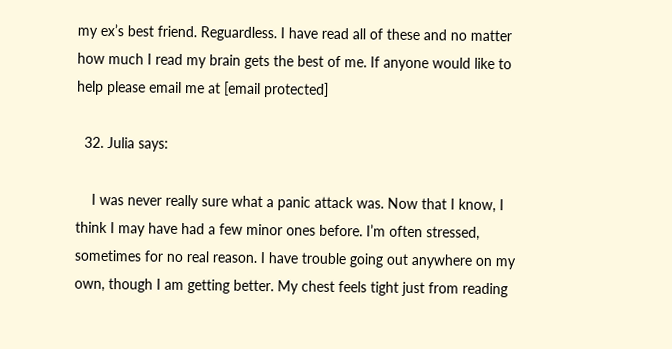my ex’s best friend. Reguardless. I have read all of these and no matter how much I read my brain gets the best of me. If anyone would like to help please email me at [email protected]

  32. Julia says:

    I was never really sure what a panic attack was. Now that I know, I think I may have had a few minor ones before. I’m often stressed, sometimes for no real reason. I have trouble going out anywhere on my own, though I am getting better. My chest feels tight just from reading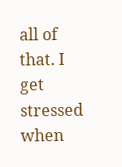all of that. I get stressed when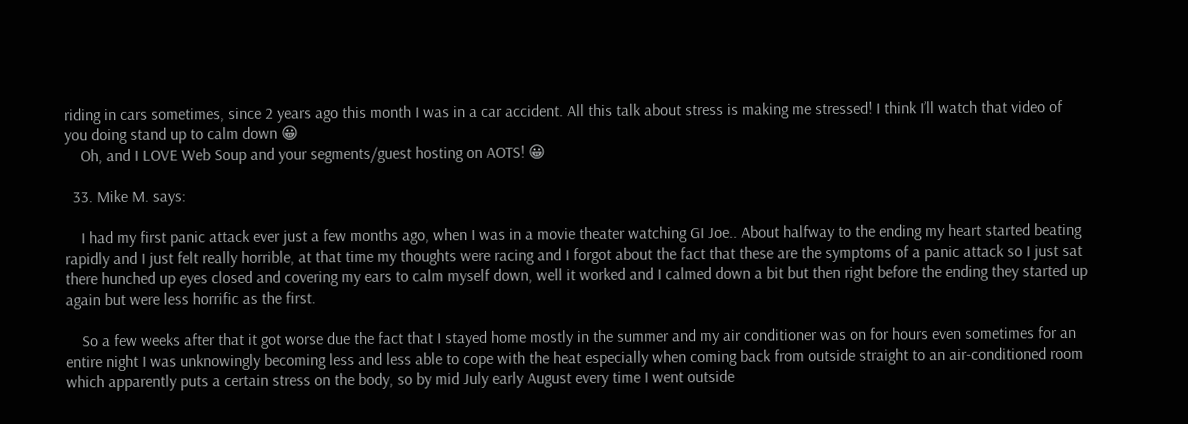riding in cars sometimes, since 2 years ago this month I was in a car accident. All this talk about stress is making me stressed! I think I’ll watch that video of you doing stand up to calm down 😀
    Oh, and I LOVE Web Soup and your segments/guest hosting on AOTS! 😀

  33. Mike M. says:

    I had my first panic attack ever just a few months ago, when I was in a movie theater watching GI Joe.. About halfway to the ending my heart started beating rapidly and I just felt really horrible, at that time my thoughts were racing and I forgot about the fact that these are the symptoms of a panic attack so I just sat there hunched up eyes closed and covering my ears to calm myself down, well it worked and I calmed down a bit but then right before the ending they started up again but were less horrific as the first.

    So a few weeks after that it got worse due the fact that I stayed home mostly in the summer and my air conditioner was on for hours even sometimes for an entire night I was unknowingly becoming less and less able to cope with the heat especially when coming back from outside straight to an air-conditioned room which apparently puts a certain stress on the body, so by mid July early August every time I went outside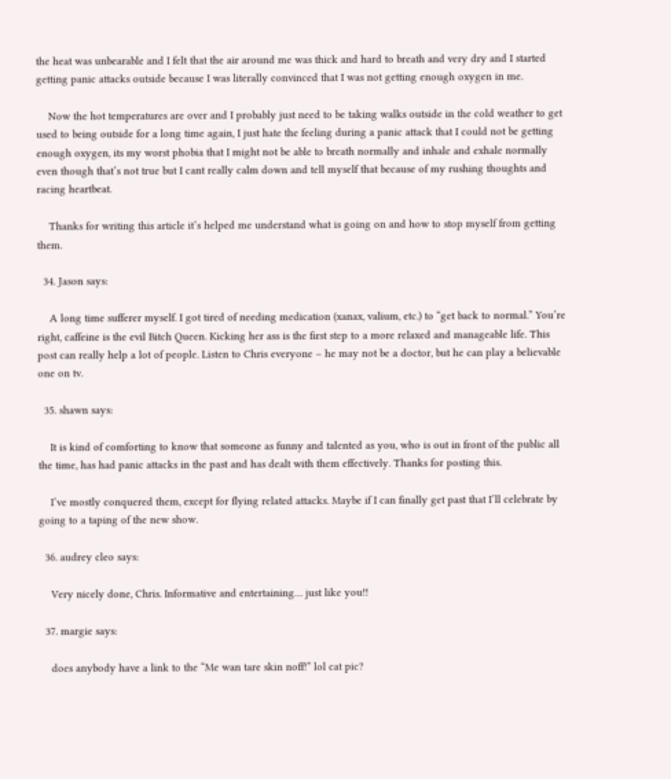the heat was unbearable and I felt that the air around me was thick and hard to breath and very dry and I started getting panic attacks outside because I was literally convinced that I was not getting enough oxygen in me.

    Now the hot temperatures are over and I probably just need to be taking walks outside in the cold weather to get used to being outside for a long time again, I just hate the feeling during a panic attack that I could not be getting enough oxygen, its my worst phobia that I might not be able to breath normally and inhale and exhale normally even though that’s not true but I cant really calm down and tell myself that because of my rushing thoughts and racing heartbeat.

    Thanks for writing this article it’s helped me understand what is going on and how to stop myself from getting them.

  34. Jason says:

    A long time sufferer myself. I got tired of needing medication (xanax, valium, etc.) to “get back to normal.” You’re right, caffeine is the evil Bitch Queen. Kicking her ass is the first step to a more relaxed and manageable life. This post can really help a lot of people. Listen to Chris everyone – he may not be a doctor, but he can play a believable one on tv.

  35. shawn says:

    It is kind of comforting to know that someone as funny and talented as you, who is out in front of the public all the time, has had panic attacks in the past and has dealt with them effectively. Thanks for posting this.

    I’ve mostly conquered them, except for flying related attacks. Maybe if I can finally get past that I’ll celebrate by going to a taping of the new show.

  36. audrey cleo says:

    Very nicely done, Chris. Informative and entertaining… just like you!!

  37. margie says:

    does anybody have a link to the “Me wan tare skin noff!” lol cat pic?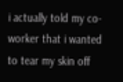i actually told my co-worker that i wanted to tear my skin off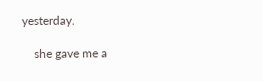yesterday.

    she gave me a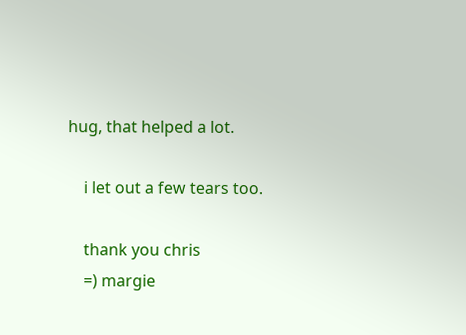hug, that helped a lot.

    i let out a few tears too.

    thank you chris
    =) margie